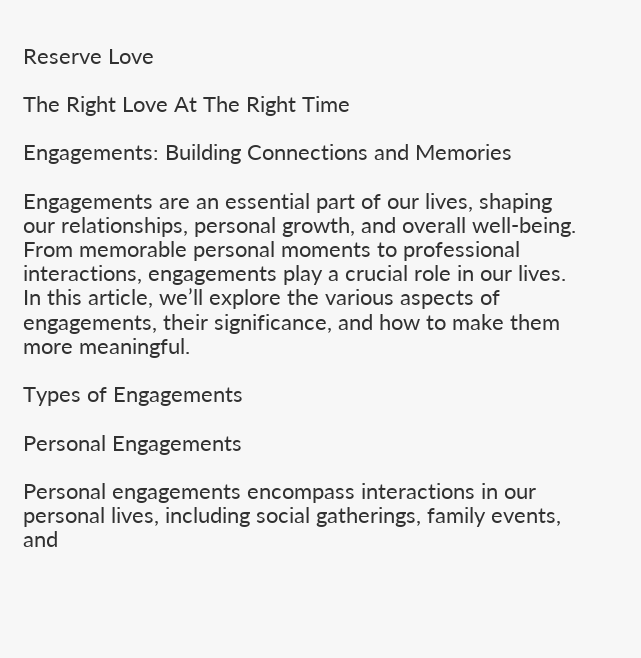Reserve Love

The Right Love At The Right Time

Engagements: Building Connections and Memories

Engagements are an essential part of our lives, shaping our relationships, personal growth, and overall well-being. From memorable personal moments to professional interactions, engagements play a crucial role in our lives. In this article, we’ll explore the various aspects of engagements, their significance, and how to make them more meaningful.

Types of Engagements

Personal Engagements

Personal engagements encompass interactions in our personal lives, including social gatherings, family events, and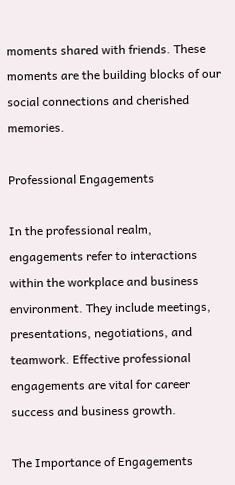moments shared with friends. These moments are the building blocks of our social connections and cherished memories.

Professional Engagements

In the professional realm, engagements refer to interactions within the workplace and business environment. They include meetings, presentations, negotiations, and teamwork. Effective professional engagements are vital for career success and business growth.

The Importance of Engagements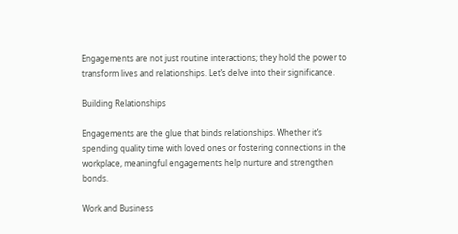Engagements are not just routine interactions; they hold the power to transform lives and relationships. Let’s delve into their significance.

Building Relationships

Engagements are the glue that binds relationships. Whether it’s spending quality time with loved ones or fostering connections in the workplace, meaningful engagements help nurture and strengthen bonds.

Work and Business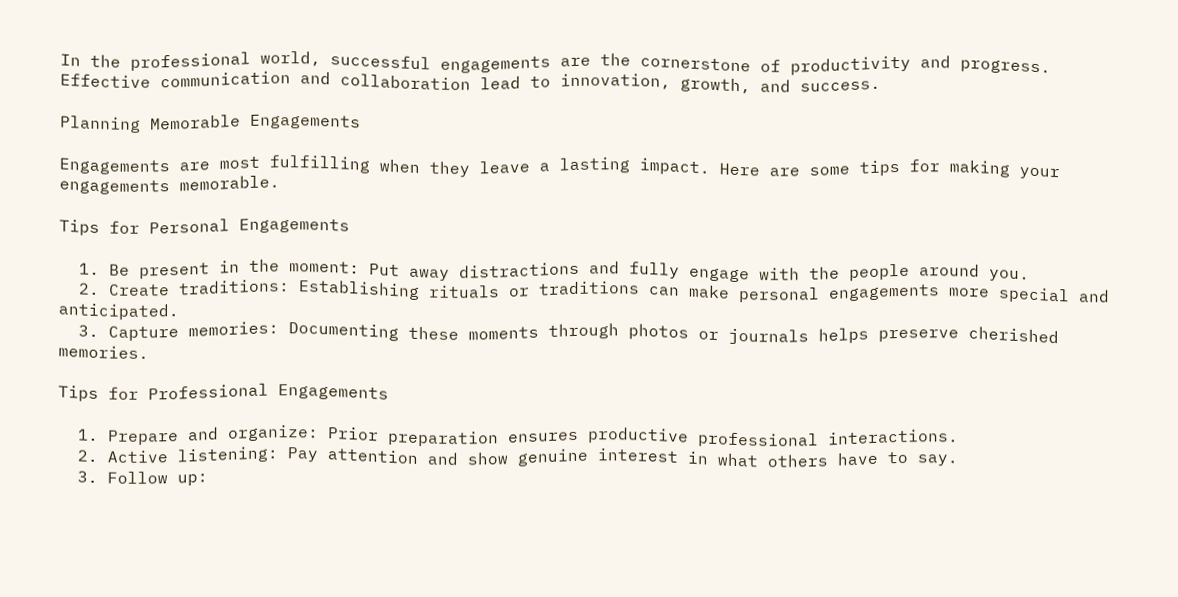In the professional world, successful engagements are the cornerstone of productivity and progress. Effective communication and collaboration lead to innovation, growth, and success.

Planning Memorable Engagements

Engagements are most fulfilling when they leave a lasting impact. Here are some tips for making your engagements memorable.

Tips for Personal Engagements

  1. Be present in the moment: Put away distractions and fully engage with the people around you.
  2. Create traditions: Establishing rituals or traditions can make personal engagements more special and anticipated.
  3. Capture memories: Documenting these moments through photos or journals helps preserve cherished memories.

Tips for Professional Engagements

  1. Prepare and organize: Prior preparation ensures productive professional interactions.
  2. Active listening: Pay attention and show genuine interest in what others have to say.
  3. Follow up: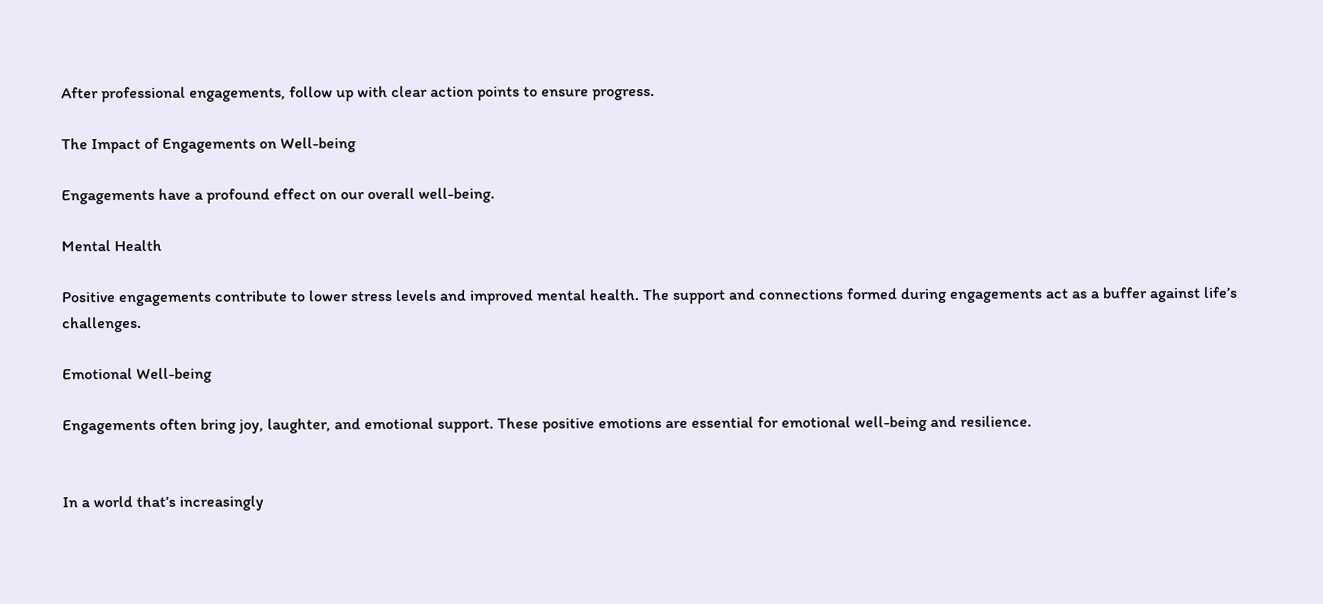After professional engagements, follow up with clear action points to ensure progress.

The Impact of Engagements on Well-being

Engagements have a profound effect on our overall well-being.

Mental Health

Positive engagements contribute to lower stress levels and improved mental health. The support and connections formed during engagements act as a buffer against life’s challenges.

Emotional Well-being

Engagements often bring joy, laughter, and emotional support. These positive emotions are essential for emotional well-being and resilience.


In a world that’s increasingly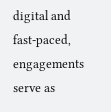digital and fast-paced, engagements serve as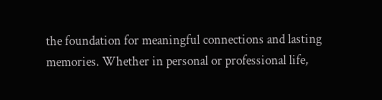the foundation for meaningful connections and lasting memories. Whether in personal or professional life,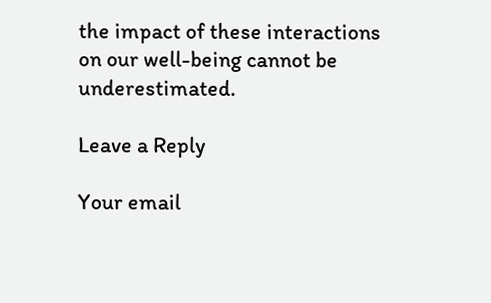the impact of these interactions on our well-being cannot be underestimated.

Leave a Reply

Your email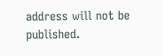address will not be published.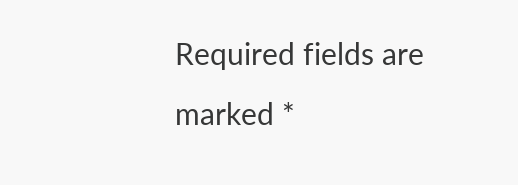Required fields are marked *